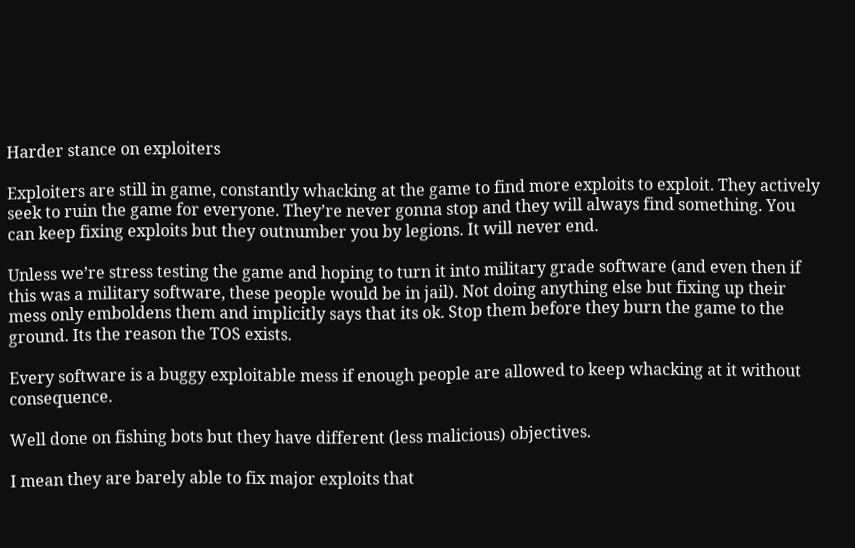Harder stance on exploiters

Exploiters are still in game, constantly whacking at the game to find more exploits to exploit. They actively seek to ruin the game for everyone. They’re never gonna stop and they will always find something. You can keep fixing exploits but they outnumber you by legions. It will never end.

Unless we’re stress testing the game and hoping to turn it into military grade software (and even then if this was a military software, these people would be in jail). Not doing anything else but fixing up their mess only emboldens them and implicitly says that its ok. Stop them before they burn the game to the ground. Its the reason the TOS exists.

Every software is a buggy exploitable mess if enough people are allowed to keep whacking at it without consequence.

Well done on fishing bots but they have different (less malicious) objectives.

I mean they are barely able to fix major exploits that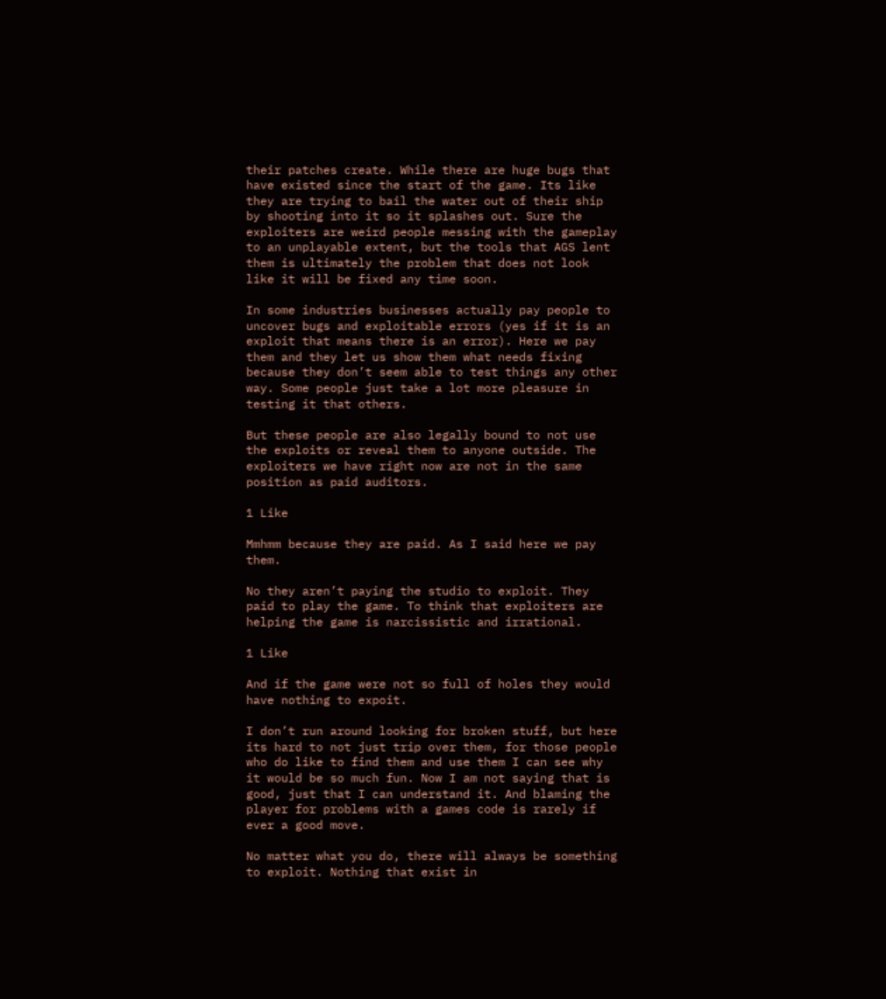their patches create. While there are huge bugs that have existed since the start of the game. Its like they are trying to bail the water out of their ship by shooting into it so it splashes out. Sure the exploiters are weird people messing with the gameplay to an unplayable extent, but the tools that AGS lent them is ultimately the problem that does not look like it will be fixed any time soon.

In some industries businesses actually pay people to uncover bugs and exploitable errors (yes if it is an exploit that means there is an error). Here we pay them and they let us show them what needs fixing because they don’t seem able to test things any other way. Some people just take a lot more pleasure in testing it that others.

But these people are also legally bound to not use the exploits or reveal them to anyone outside. The exploiters we have right now are not in the same position as paid auditors.

1 Like

Mmhmm because they are paid. As I said here we pay them.

No they aren’t paying the studio to exploit. They paid to play the game. To think that exploiters are helping the game is narcissistic and irrational.

1 Like

And if the game were not so full of holes they would have nothing to expoit.

I don’t run around looking for broken stuff, but here its hard to not just trip over them, for those people who do like to find them and use them I can see why it would be so much fun. Now I am not saying that is good, just that I can understand it. And blaming the player for problems with a games code is rarely if ever a good move.

No matter what you do, there will always be something to exploit. Nothing that exist in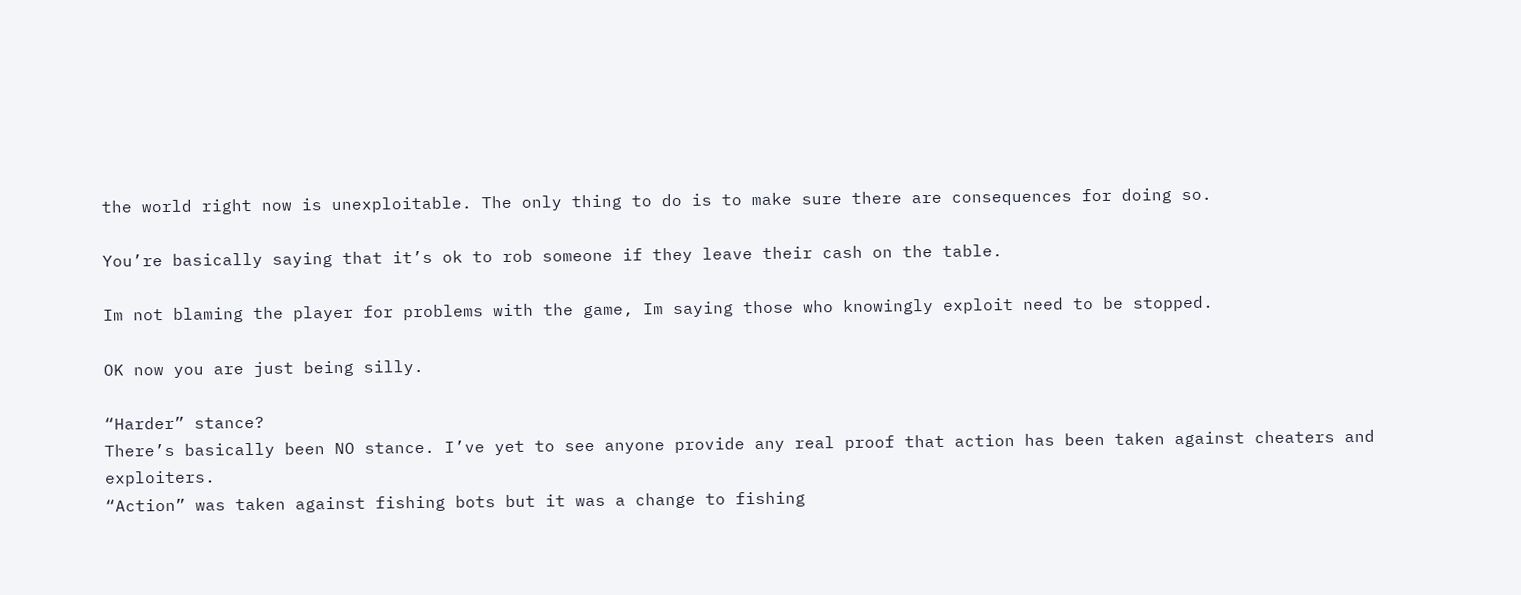the world right now is unexploitable. The only thing to do is to make sure there are consequences for doing so.

You’re basically saying that it’s ok to rob someone if they leave their cash on the table.

Im not blaming the player for problems with the game, Im saying those who knowingly exploit need to be stopped.

OK now you are just being silly.

“Harder” stance?
There’s basically been NO stance. I’ve yet to see anyone provide any real proof that action has been taken against cheaters and exploiters.
“Action” was taken against fishing bots but it was a change to fishing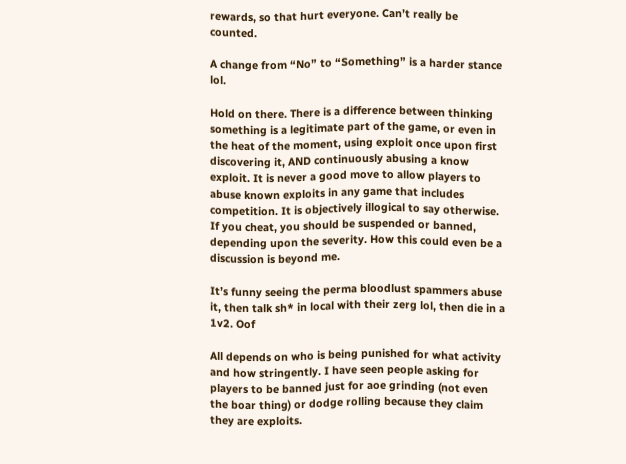rewards, so that hurt everyone. Can’t really be counted.

A change from “No” to “Something” is a harder stance lol.

Hold on there. There is a difference between thinking something is a legitimate part of the game, or even in the heat of the moment, using exploit once upon first discovering it, AND continuously abusing a know exploit. It is never a good move to allow players to abuse known exploits in any game that includes competition. It is objectively illogical to say otherwise. If you cheat, you should be suspended or banned, depending upon the severity. How this could even be a discussion is beyond me.

It’s funny seeing the perma bloodlust spammers abuse it, then talk sh* in local with their zerg lol, then die in a 1v2. Oof

All depends on who is being punished for what activity and how stringently. I have seen people asking for players to be banned just for aoe grinding (not even the boar thing) or dodge rolling because they claim they are exploits.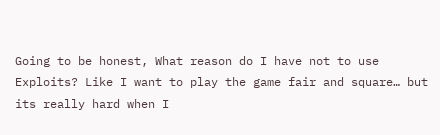Going to be honest, What reason do I have not to use Exploits? Like I want to play the game fair and square… but its really hard when I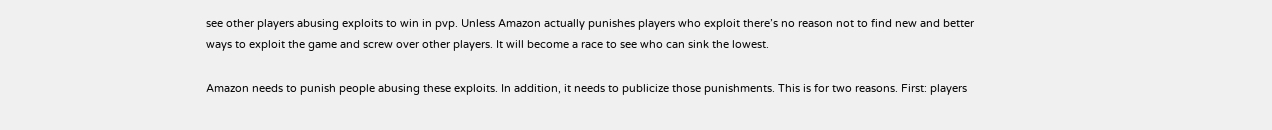see other players abusing exploits to win in pvp. Unless Amazon actually punishes players who exploit there’s no reason not to find new and better ways to exploit the game and screw over other players. It will become a race to see who can sink the lowest.

Amazon needs to punish people abusing these exploits. In addition, it needs to publicize those punishments. This is for two reasons. First: players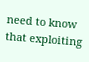need to know that exploiting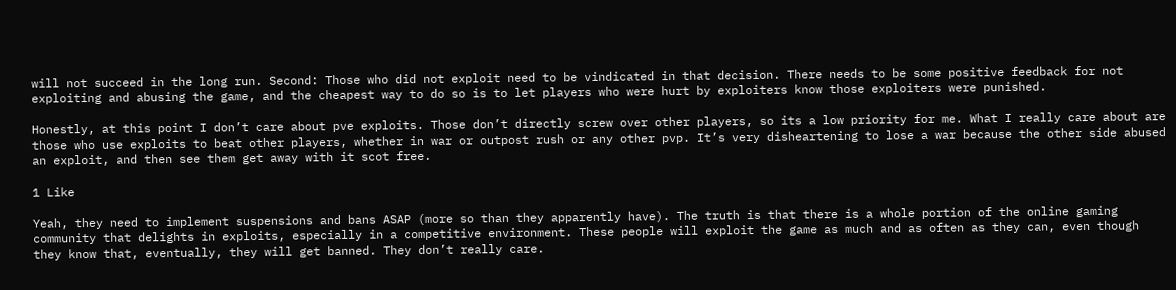will not succeed in the long run. Second: Those who did not exploit need to be vindicated in that decision. There needs to be some positive feedback for not exploiting and abusing the game, and the cheapest way to do so is to let players who were hurt by exploiters know those exploiters were punished.

Honestly, at this point I don’t care about pve exploits. Those don’t directly screw over other players, so its a low priority for me. What I really care about are those who use exploits to beat other players, whether in war or outpost rush or any other pvp. It’s very disheartening to lose a war because the other side abused an exploit, and then see them get away with it scot free.

1 Like

Yeah, they need to implement suspensions and bans ASAP (more so than they apparently have). The truth is that there is a whole portion of the online gaming community that delights in exploits, especially in a competitive environment. These people will exploit the game as much and as often as they can, even though they know that, eventually, they will get banned. They don’t really care.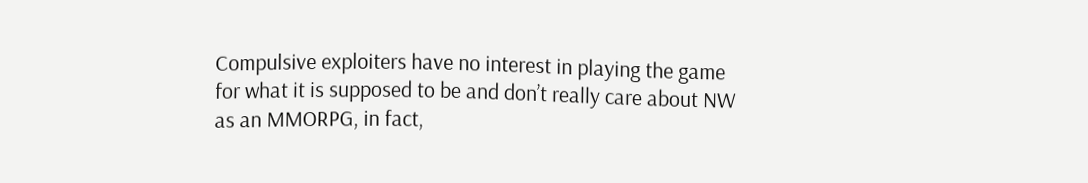Compulsive exploiters have no interest in playing the game for what it is supposed to be and don’t really care about NW as an MMORPG, in fact,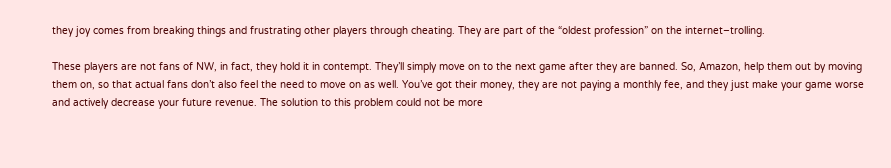they joy comes from breaking things and frustrating other players through cheating. They are part of the “oldest profession” on the internet–trolling.

These players are not fans of NW, in fact, they hold it in contempt. They’ll simply move on to the next game after they are banned. So, Amazon, help them out by moving them on, so that actual fans don’t also feel the need to move on as well. You’ve got their money, they are not paying a monthly fee, and they just make your game worse and actively decrease your future revenue. The solution to this problem could not be more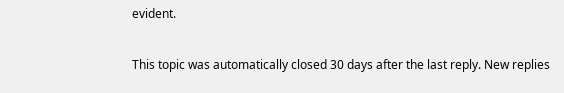evident.

This topic was automatically closed 30 days after the last reply. New replies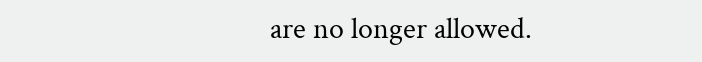are no longer allowed.